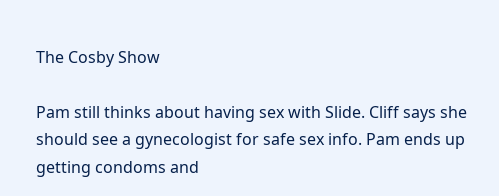The Cosby Show

Pam still thinks about having sex with Slide. Cliff says she should see a gynecologist for safe sex info. Pam ends up getting condoms and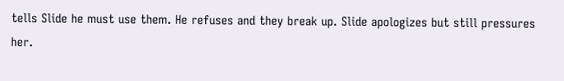tells Slide he must use them. He refuses and they break up. Slide apologizes but still pressures her.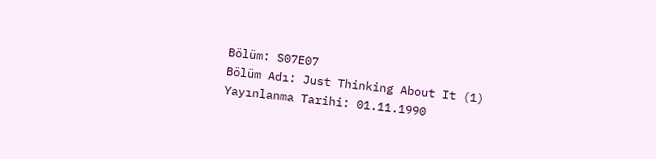Bölüm: S07E07
Bölüm Adı: Just Thinking About It (1)
Yayınlanma Tarihi: 01.11.1990